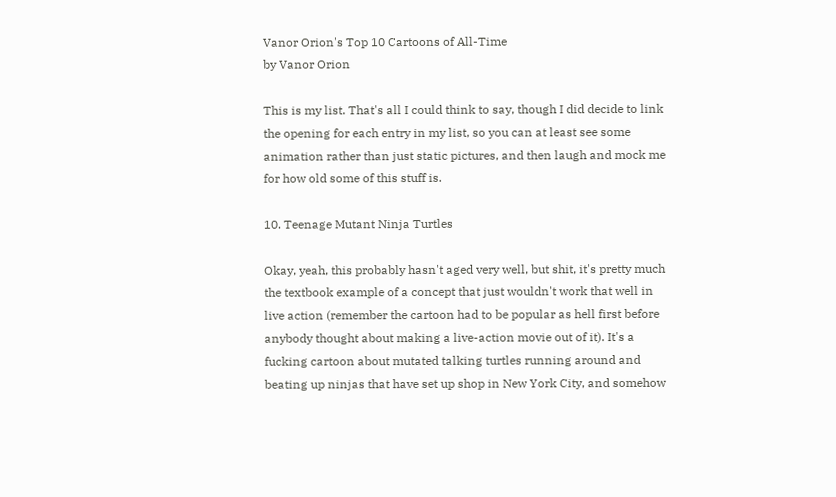Vanor Orion's Top 10 Cartoons of All-Time
by Vanor Orion

This is my list. That's all I could think to say, though I did decide to link the opening for each entry in my list, so you can at least see some animation rather than just static pictures, and then laugh and mock me for how old some of this stuff is.

10. Teenage Mutant Ninja Turtles

Okay, yeah, this probably hasn't aged very well, but shit, it's pretty much the textbook example of a concept that just wouldn't work that well in live action (remember the cartoon had to be popular as hell first before anybody thought about making a live-action movie out of it). It's a fucking cartoon about mutated talking turtles running around and beating up ninjas that have set up shop in New York City, and somehow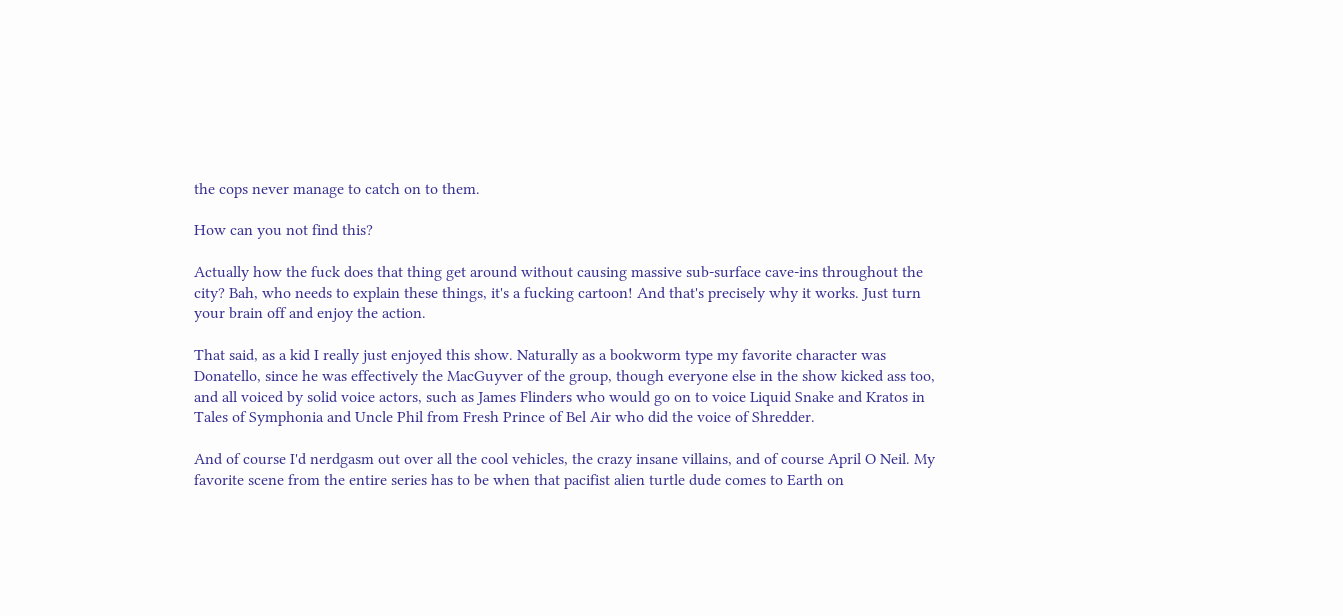the cops never manage to catch on to them.

How can you not find this?

Actually how the fuck does that thing get around without causing massive sub-surface cave-ins throughout the city? Bah, who needs to explain these things, it's a fucking cartoon! And that's precisely why it works. Just turn your brain off and enjoy the action.

That said, as a kid I really just enjoyed this show. Naturally as a bookworm type my favorite character was Donatello, since he was effectively the MacGuyver of the group, though everyone else in the show kicked ass too, and all voiced by solid voice actors, such as James Flinders who would go on to voice Liquid Snake and Kratos in Tales of Symphonia and Uncle Phil from Fresh Prince of Bel Air who did the voice of Shredder.

And of course I'd nerdgasm out over all the cool vehicles, the crazy insane villains, and of course April O Neil. My favorite scene from the entire series has to be when that pacifist alien turtle dude comes to Earth on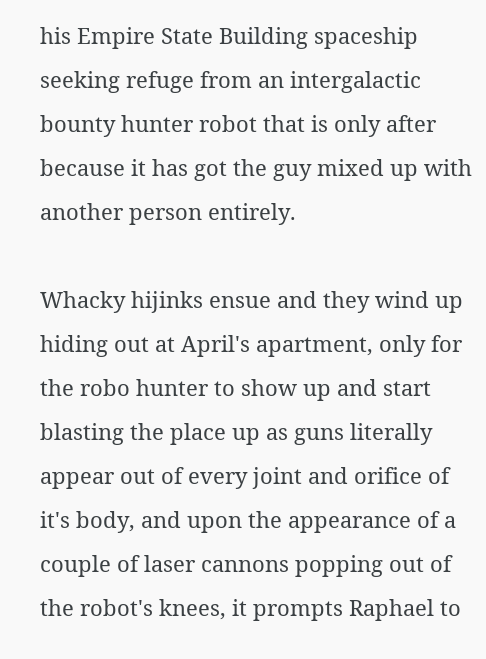his Empire State Building spaceship seeking refuge from an intergalactic bounty hunter robot that is only after because it has got the guy mixed up with another person entirely.

Whacky hijinks ensue and they wind up hiding out at April's apartment, only for the robo hunter to show up and start blasting the place up as guns literally appear out of every joint and orifice of it's body, and upon the appearance of a couple of laser cannons popping out of the robot's knees, it prompts Raphael to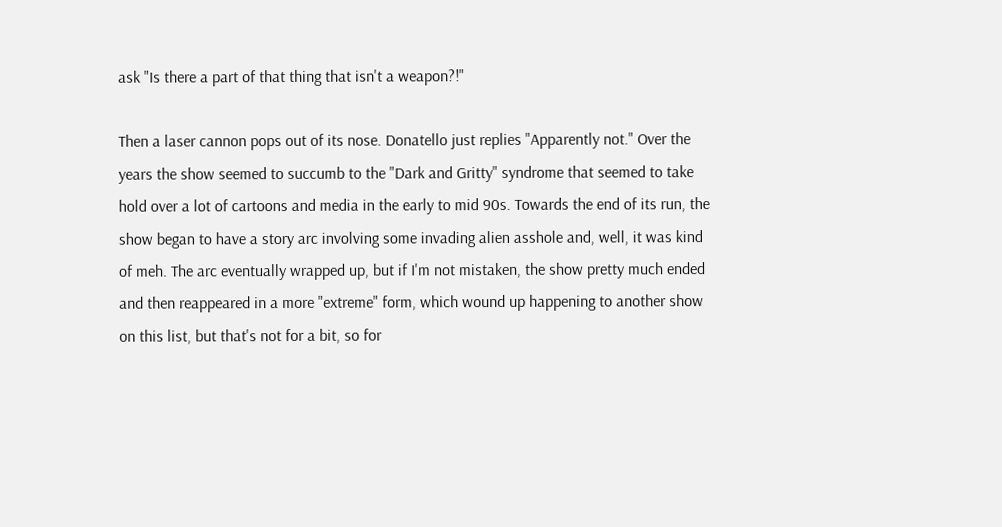ask "Is there a part of that thing that isn't a weapon?!"

Then a laser cannon pops out of its nose. Donatello just replies "Apparently not." Over the years the show seemed to succumb to the "Dark and Gritty" syndrome that seemed to take hold over a lot of cartoons and media in the early to mid 90s. Towards the end of its run, the show began to have a story arc involving some invading alien asshole and, well, it was kind of meh. The arc eventually wrapped up, but if I'm not mistaken, the show pretty much ended and then reappeared in a more "extreme" form, which wound up happening to another show on this list, but that's not for a bit, so for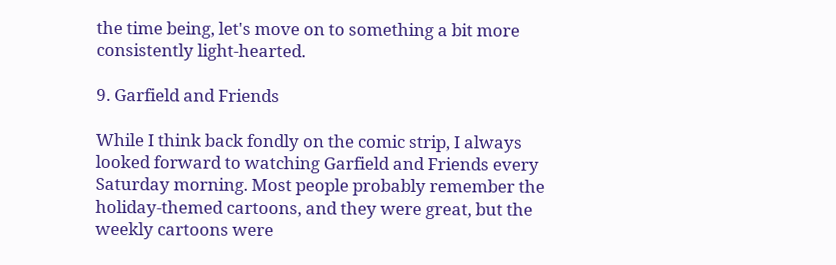the time being, let's move on to something a bit more consistently light-hearted.

9. Garfield and Friends

While I think back fondly on the comic strip, I always looked forward to watching Garfield and Friends every Saturday morning. Most people probably remember the holiday-themed cartoons, and they were great, but the weekly cartoons were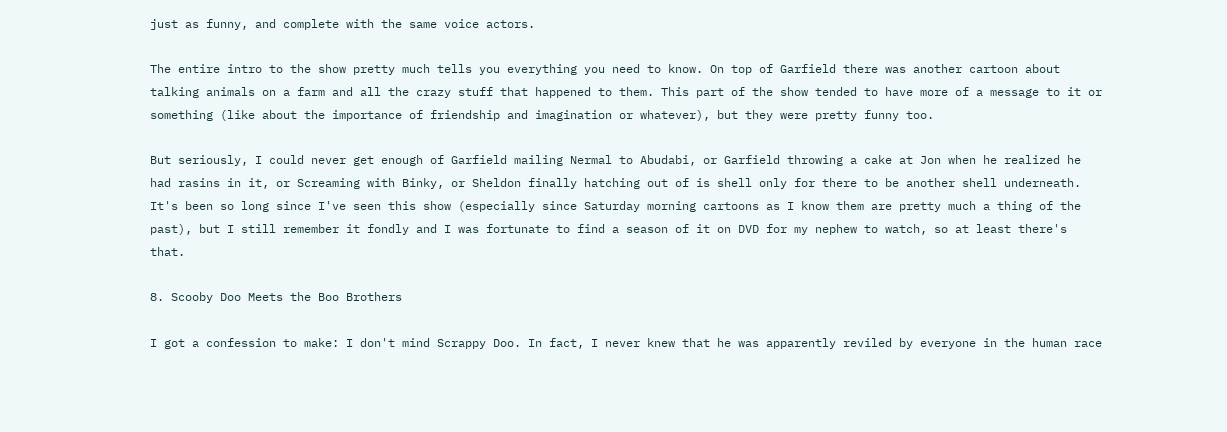just as funny, and complete with the same voice actors.

The entire intro to the show pretty much tells you everything you need to know. On top of Garfield there was another cartoon about talking animals on a farm and all the crazy stuff that happened to them. This part of the show tended to have more of a message to it or something (like about the importance of friendship and imagination or whatever), but they were pretty funny too.

But seriously, I could never get enough of Garfield mailing Nermal to Abudabi, or Garfield throwing a cake at Jon when he realized he had rasins in it, or Screaming with Binky, or Sheldon finally hatching out of is shell only for there to be another shell underneath. It's been so long since I've seen this show (especially since Saturday morning cartoons as I know them are pretty much a thing of the past), but I still remember it fondly and I was fortunate to find a season of it on DVD for my nephew to watch, so at least there's that.

8. Scooby Doo Meets the Boo Brothers

I got a confession to make: I don't mind Scrappy Doo. In fact, I never knew that he was apparently reviled by everyone in the human race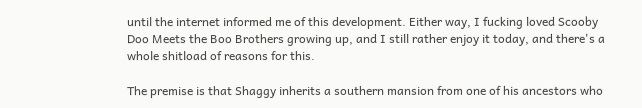until the internet informed me of this development. Either way, I fucking loved Scooby Doo Meets the Boo Brothers growing up, and I still rather enjoy it today, and there's a whole shitload of reasons for this.

The premise is that Shaggy inherits a southern mansion from one of his ancestors who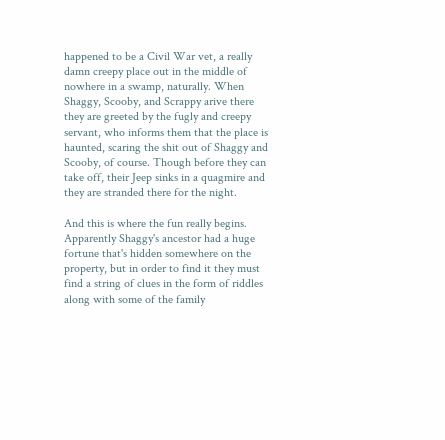happened to be a Civil War vet, a really damn creepy place out in the middle of nowhere in a swamp, naturally. When Shaggy, Scooby, and Scrappy arive there they are greeted by the fugly and creepy servant, who informs them that the place is haunted, scaring the shit out of Shaggy and Scooby, of course. Though before they can take off, their Jeep sinks in a quagmire and they are stranded there for the night.

And this is where the fun really begins. Apparently Shaggy's ancestor had a huge fortune that's hidden somewhere on the property, but in order to find it they must find a string of clues in the form of riddles along with some of the family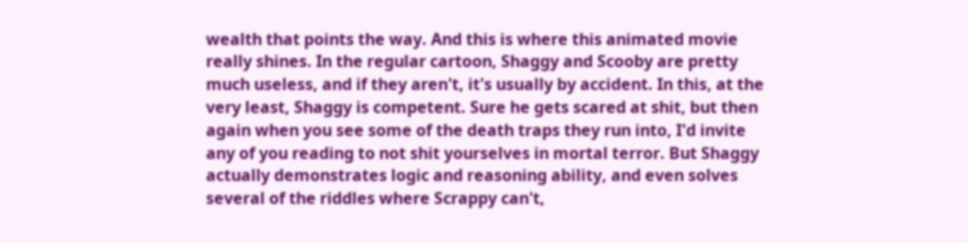wealth that points the way. And this is where this animated movie really shines. In the regular cartoon, Shaggy and Scooby are pretty much useless, and if they aren't, it's usually by accident. In this, at the very least, Shaggy is competent. Sure he gets scared at shit, but then again when you see some of the death traps they run into, I'd invite any of you reading to not shit yourselves in mortal terror. But Shaggy actually demonstrates logic and reasoning ability, and even solves several of the riddles where Scrappy can't,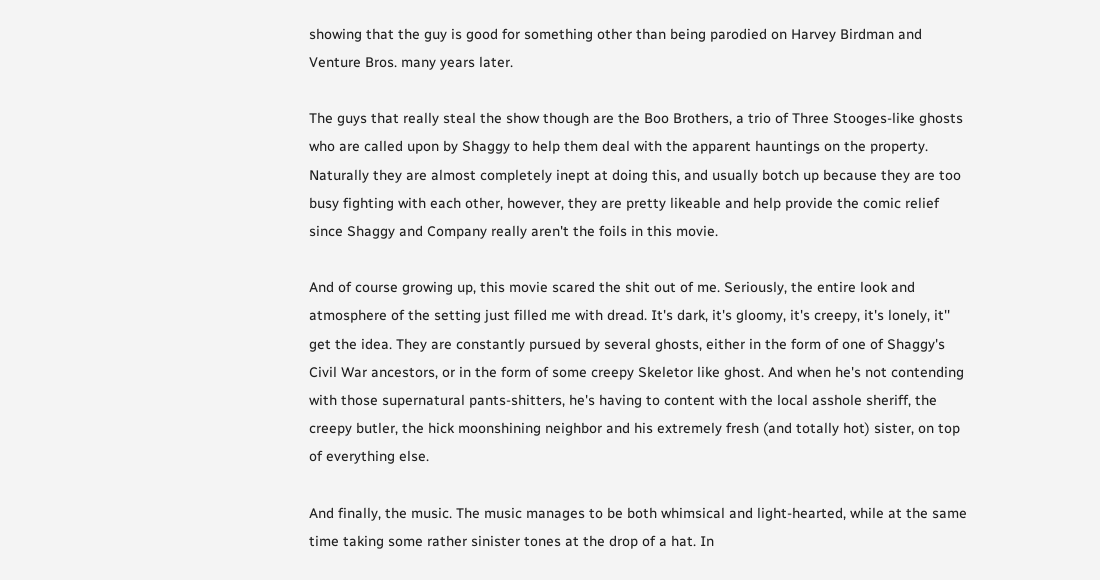showing that the guy is good for something other than being parodied on Harvey Birdman and Venture Bros. many years later.

The guys that really steal the show though are the Boo Brothers, a trio of Three Stooges-like ghosts who are called upon by Shaggy to help them deal with the apparent hauntings on the property. Naturally they are almost completely inept at doing this, and usually botch up because they are too busy fighting with each other, however, they are pretty likeable and help provide the comic relief since Shaggy and Company really aren't the foils in this movie.

And of course growing up, this movie scared the shit out of me. Seriously, the entire look and atmosphere of the setting just filled me with dread. It's dark, it's gloomy, it's creepy, it's lonely, it'' get the idea. They are constantly pursued by several ghosts, either in the form of one of Shaggy's Civil War ancestors, or in the form of some creepy Skeletor like ghost. And when he's not contending with those supernatural pants-shitters, he's having to content with the local asshole sheriff, the creepy butler, the hick moonshining neighbor and his extremely fresh (and totally hot) sister, on top of everything else.

And finally, the music. The music manages to be both whimsical and light-hearted, while at the same time taking some rather sinister tones at the drop of a hat. In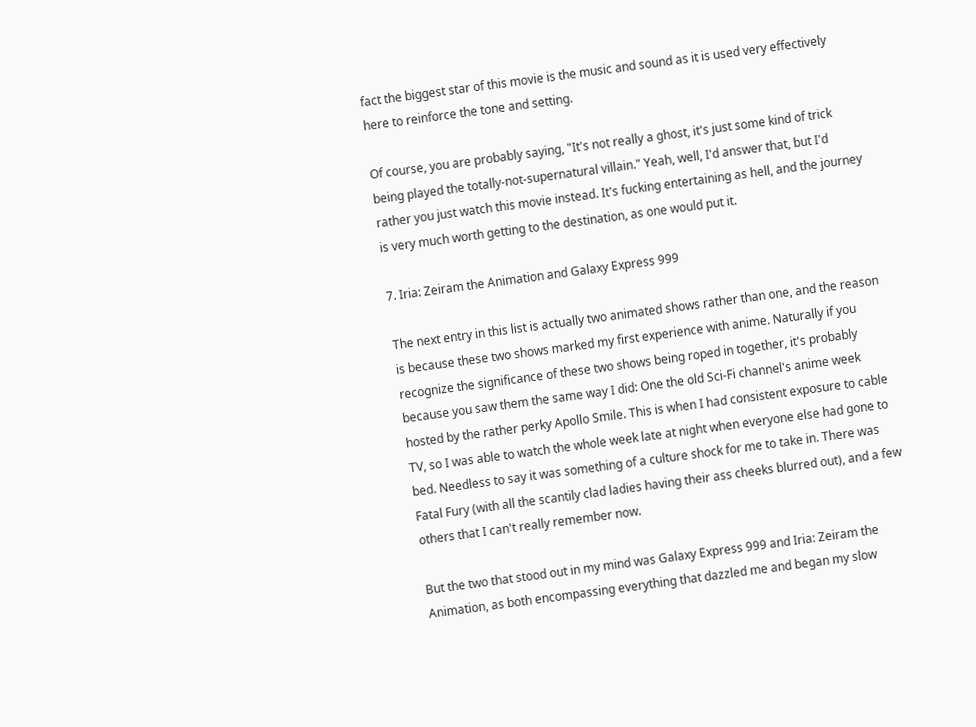fact the biggest star of this movie is the music and sound as it is used very effectively here to reinforce the tone and setting.

Of course, you are probably saying, "It's not really a ghost, it's just some kind of trick being played the totally-not-supernatural villain." Yeah, well, I'd answer that, but I'd rather you just watch this movie instead. It's fucking entertaining as hell, and the journey is very much worth getting to the destination, as one would put it.

7. Iria: Zeiram the Animation and Galaxy Express 999

The next entry in this list is actually two animated shows rather than one, and the reason is because these two shows marked my first experience with anime. Naturally if you recognize the significance of these two shows being roped in together, it's probably because you saw them the same way I did: One the old Sci-Fi channel's anime week hosted by the rather perky Apollo Smile. This is when I had consistent exposure to cable TV, so I was able to watch the whole week late at night when everyone else had gone to bed. Needless to say it was something of a culture shock for me to take in. There was Fatal Fury (with all the scantily clad ladies having their ass cheeks blurred out), and a few others that I can't really remember now.

But the two that stood out in my mind was Galaxy Express 999 and Iria: Zeiram the Animation, as both encompassing everything that dazzled me and began my slow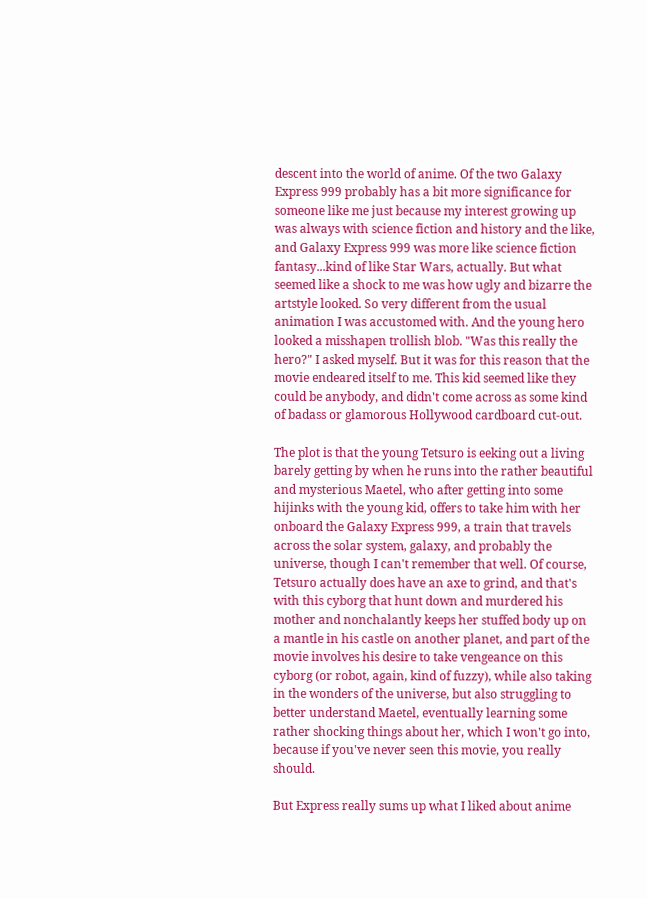descent into the world of anime. Of the two Galaxy Express 999 probably has a bit more significance for someone like me just because my interest growing up was always with science fiction and history and the like, and Galaxy Express 999 was more like science fiction fantasy...kind of like Star Wars, actually. But what seemed like a shock to me was how ugly and bizarre the artstyle looked. So very different from the usual animation I was accustomed with. And the young hero looked a misshapen trollish blob. "Was this really the hero?" I asked myself. But it was for this reason that the movie endeared itself to me. This kid seemed like they could be anybody, and didn't come across as some kind of badass or glamorous Hollywood cardboard cut-out.

The plot is that the young Tetsuro is eeking out a living barely getting by when he runs into the rather beautiful and mysterious Maetel, who after getting into some hijinks with the young kid, offers to take him with her onboard the Galaxy Express 999, a train that travels across the solar system, galaxy, and probably the universe, though I can't remember that well. Of course, Tetsuro actually does have an axe to grind, and that's with this cyborg that hunt down and murdered his mother and nonchalantly keeps her stuffed body up on a mantle in his castle on another planet, and part of the movie involves his desire to take vengeance on this cyborg (or robot, again, kind of fuzzy), while also taking in the wonders of the universe, but also struggling to better understand Maetel, eventually learning some rather shocking things about her, which I won't go into, because if you've never seen this movie, you really should.

But Express really sums up what I liked about anime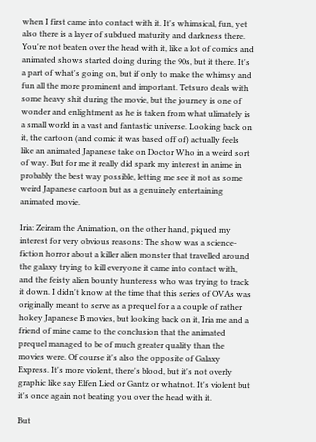when I first came into contact with it. It's whimsical, fun, yet also there is a layer of subdued maturity and darkness there. You're not beaten over the head with it, like a lot of comics and animated shows started doing during the 90s, but it there. It's a part of what's going on, but if only to make the whimsy and fun all the more prominent and important. Tetsuro deals with some heavy shit during the movie, but the journey is one of wonder and enlightment as he is taken from what ulimately is a small world in a vast and fantastic universe. Looking back on it, the cartoon (and comic it was based off of) actually feels like an animated Japanese take on Doctor Who in a weird sort of way. But for me it really did spark my interest in anime in probably the best way possible, letting me see it not as some weird Japanese cartoon but as a genuinely entertaining animated movie.

Iria: Zeiram the Animation, on the other hand, piqued my interest for very obvious reasons: The show was a science-fiction horror about a killer alien monster that travelled around the galaxy trying to kill everyone it came into contact with, and the feisty alien bounty hunteress who was trying to track it down. I didn't know at the time that this series of OVAs was originally meant to serve as a prequel for a a couple of rather hokey Japanese B movies, but looking back on it, Iria me and a friend of mine came to the conclusion that the animated prequel managed to be of much greater quality than the movies were. Of course it's also the opposite of Galaxy Express. It's more violent, there's blood, but it's not overly graphic like say Elfen Lied or Gantz or whatnot. It's violent but it's once again not beating you over the head with it.

But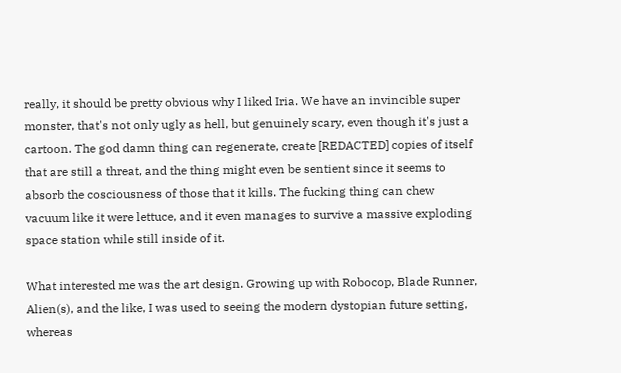really, it should be pretty obvious why I liked Iria. We have an invincible super monster, that's not only ugly as hell, but genuinely scary, even though it's just a cartoon. The god damn thing can regenerate, create [REDACTED] copies of itself that are still a threat, and the thing might even be sentient since it seems to absorb the cosciousness of those that it kills. The fucking thing can chew vacuum like it were lettuce, and it even manages to survive a massive exploding space station while still inside of it.

What interested me was the art design. Growing up with Robocop, Blade Runner, Alien(s), and the like, I was used to seeing the modern dystopian future setting, whereas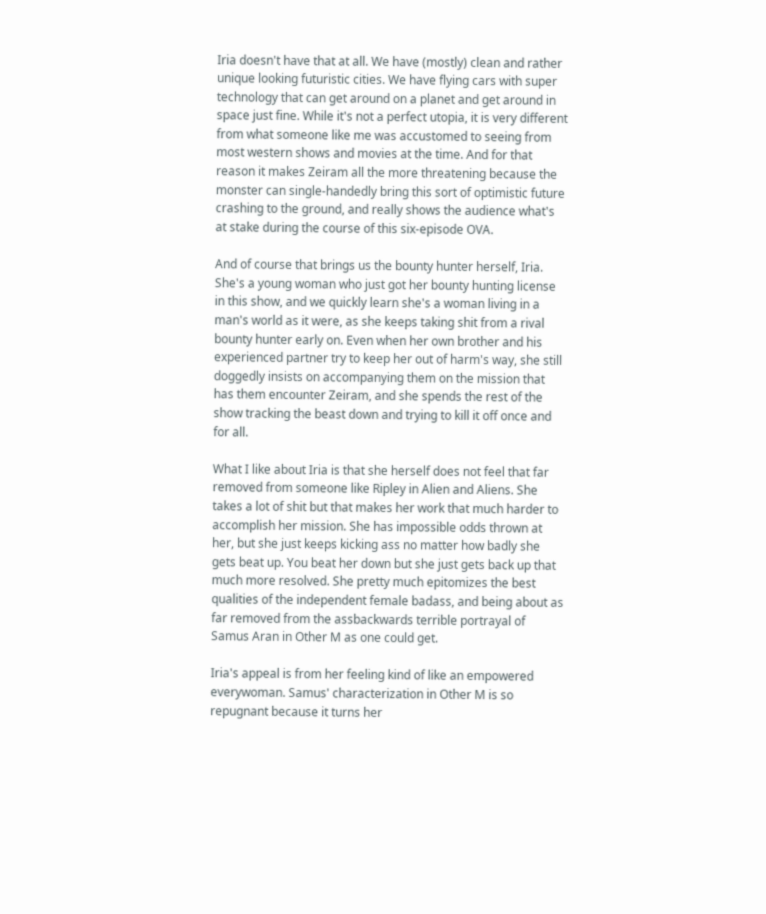Iria doesn't have that at all. We have (mostly) clean and rather unique looking futuristic cities. We have flying cars with super technology that can get around on a planet and get around in space just fine. While it's not a perfect utopia, it is very different from what someone like me was accustomed to seeing from most western shows and movies at the time. And for that reason it makes Zeiram all the more threatening because the monster can single-handedly bring this sort of optimistic future crashing to the ground, and really shows the audience what's at stake during the course of this six-episode OVA.

And of course that brings us the bounty hunter herself, Iria. She's a young woman who just got her bounty hunting license in this show, and we quickly learn she's a woman living in a man's world as it were, as she keeps taking shit from a rival bounty hunter early on. Even when her own brother and his experienced partner try to keep her out of harm's way, she still doggedly insists on accompanying them on the mission that has them encounter Zeiram, and she spends the rest of the show tracking the beast down and trying to kill it off once and for all.

What I like about Iria is that she herself does not feel that far removed from someone like Ripley in Alien and Aliens. She takes a lot of shit but that makes her work that much harder to accomplish her mission. She has impossible odds thrown at her, but she just keeps kicking ass no matter how badly she gets beat up. You beat her down but she just gets back up that much more resolved. She pretty much epitomizes the best qualities of the independent female badass, and being about as far removed from the assbackwards terrible portrayal of Samus Aran in Other M as one could get.

Iria's appeal is from her feeling kind of like an empowered everywoman. Samus' characterization in Other M is so repugnant because it turns her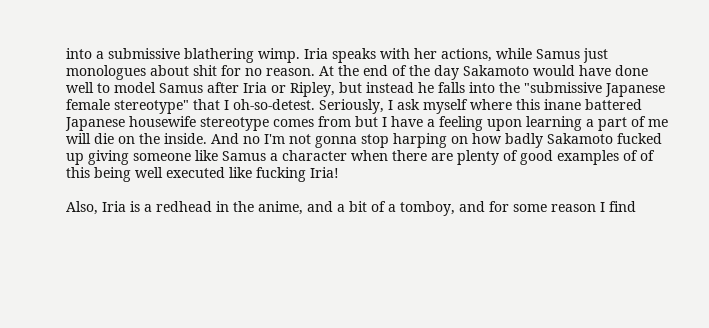into a submissive blathering wimp. Iria speaks with her actions, while Samus just monologues about shit for no reason. At the end of the day Sakamoto would have done well to model Samus after Iria or Ripley, but instead he falls into the "submissive Japanese female stereotype" that I oh-so-detest. Seriously, I ask myself where this inane battered Japanese housewife stereotype comes from but I have a feeling upon learning a part of me will die on the inside. And no I'm not gonna stop harping on how badly Sakamoto fucked up giving someone like Samus a character when there are plenty of good examples of of this being well executed like fucking Iria!

Also, Iria is a redhead in the anime, and a bit of a tomboy, and for some reason I find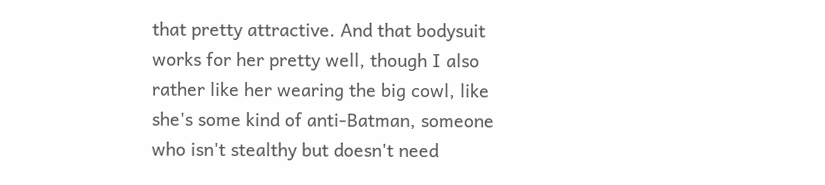that pretty attractive. And that bodysuit works for her pretty well, though I also rather like her wearing the big cowl, like she's some kind of anti-Batman, someone who isn't stealthy but doesn't need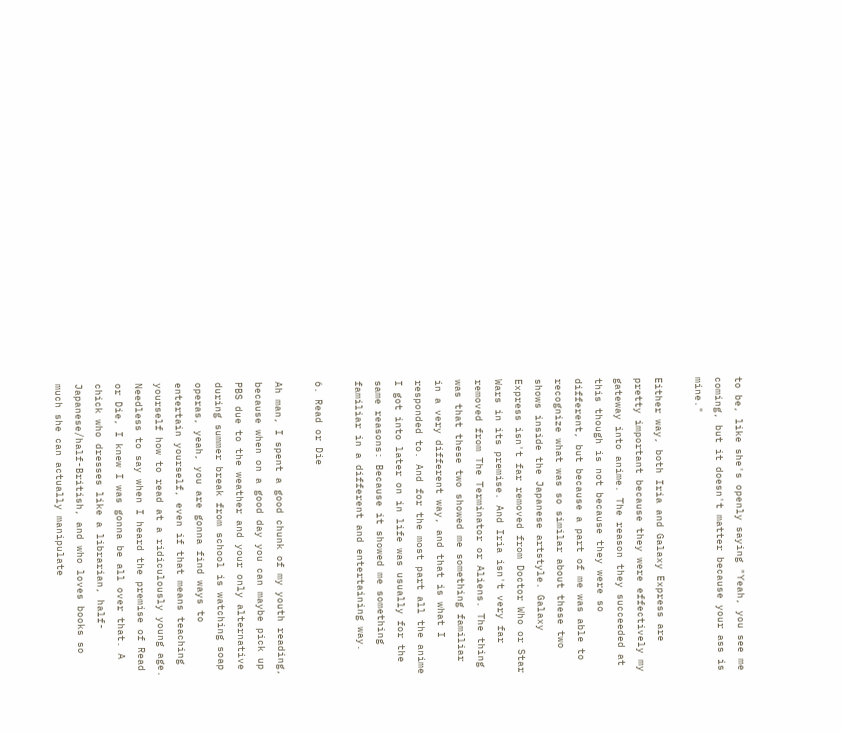to be, like she's openly saying "Yeah, you see me coming, but it doesn't matter because your ass is mine."

Either way, both Iria and Galaxy Express are pretty important because they were effectively my gateway into anime. The reason they succeeded at this though is not because they were so different, but because a part of me was able to recognize what was so similar about these two shows inside the Japanese artstyle. Galaxy Express isn't far removed from Doctor Who or Star Wars in its premise. And Iria isn't very far removed from The Terminator or Aliens. The thing was that these two showed me something familiar in a very different way, and that is what I responded to. And for the most part all the anime I got into later on in life was usually for the same reasons: Because it showed me something familiar in a different and entertaining way.

6. Read or Die

Ah man, I spent a good chunk of my youth reading, because when on a good day you can maybe pick up PBS due to the weather and your only alternative during summer break from school is watching soap operas, yeah, you are gonna find ways to entertain yourself, even if that means teaching yourself how to read at a ridiculously young age. Needless to say when I heard the premise of Read or Die, I knew I was gonna be all over that. A chick who dresses like a librarian, half-Japanese/half-British, and who loves books so much she can actually manipulate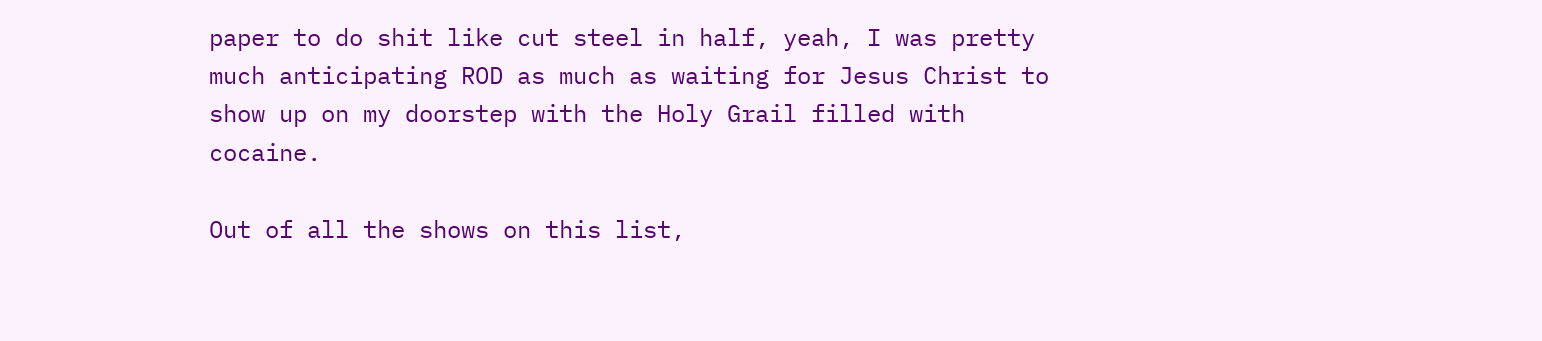paper to do shit like cut steel in half, yeah, I was pretty much anticipating ROD as much as waiting for Jesus Christ to show up on my doorstep with the Holy Grail filled with cocaine.

Out of all the shows on this list,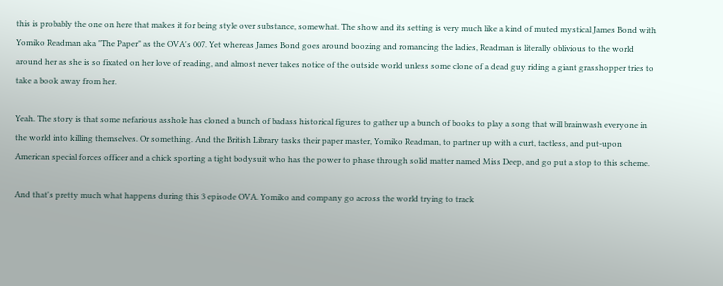this is probably the one on here that makes it for being style over substance, somewhat. The show and its setting is very much like a kind of muted mystical James Bond with Yomiko Readman aka "The Paper" as the OVA's 007. Yet whereas James Bond goes around boozing and romancing the ladies, Readman is literally oblivious to the world around her as she is so fixated on her love of reading, and almost never takes notice of the outside world unless some clone of a dead guy riding a giant grasshopper tries to take a book away from her.

Yeah. The story is that some nefarious asshole has cloned a bunch of badass historical figures to gather up a bunch of books to play a song that will brainwash everyone in the world into killing themselves. Or something. And the British Library tasks their paper master, Yomiko Readman, to partner up with a curt, tactless, and put-upon American special forces officer and a chick sporting a tight bodysuit who has the power to phase through solid matter named Miss Deep, and go put a stop to this scheme.

And that's pretty much what happens during this 3 episode OVA. Yomiko and company go across the world trying to track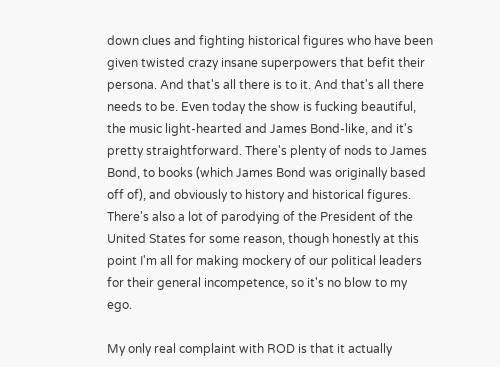down clues and fighting historical figures who have been given twisted crazy insane superpowers that befit their persona. And that's all there is to it. And that's all there needs to be. Even today the show is fucking beautiful, the music light-hearted and James Bond-like, and it's pretty straightforward. There's plenty of nods to James Bond, to books (which James Bond was originally based off of), and obviously to history and historical figures. There's also a lot of parodying of the President of the United States for some reason, though honestly at this point I'm all for making mockery of our political leaders for their general incompetence, so it's no blow to my ego.

My only real complaint with ROD is that it actually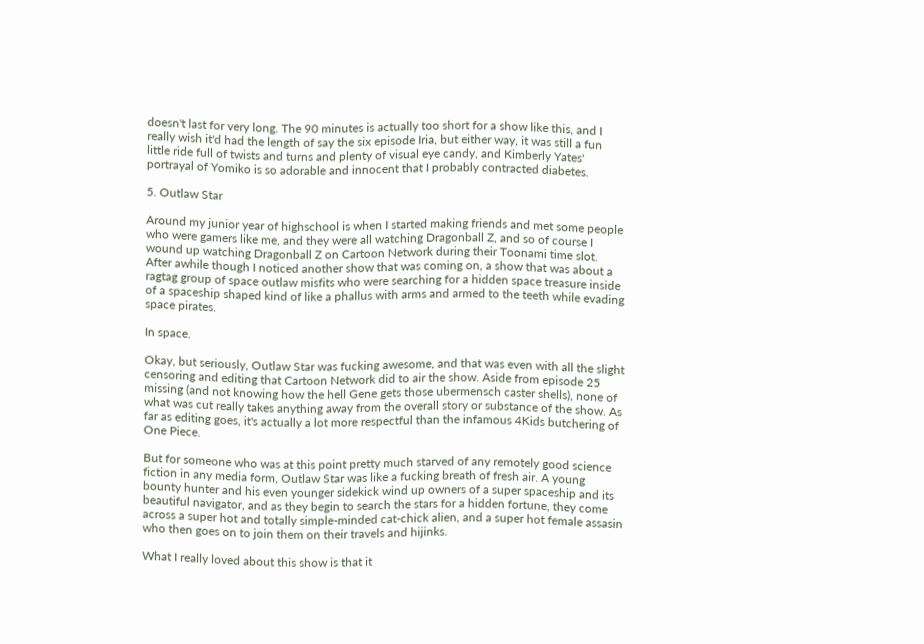doesn't last for very long. The 90 minutes is actually too short for a show like this, and I really wish it'd had the length of say the six episode Iria, but either way, it was still a fun little ride full of twists and turns and plenty of visual eye candy, and Kimberly Yates' portrayal of Yomiko is so adorable and innocent that I probably contracted diabetes.

5. Outlaw Star

Around my junior year of highschool is when I started making friends and met some people who were gamers like me, and they were all watching Dragonball Z, and so of course I wound up watching Dragonball Z on Cartoon Network during their Toonami time slot. After awhile though I noticed another show that was coming on, a show that was about a ragtag group of space outlaw misfits who were searching for a hidden space treasure inside of a spaceship shaped kind of like a phallus with arms and armed to the teeth while evading space pirates.

In space.

Okay, but seriously, Outlaw Star was fucking awesome, and that was even with all the slight censoring and editing that Cartoon Network did to air the show. Aside from episode 25 missing (and not knowing how the hell Gene gets those ubermensch caster shells), none of what was cut really takes anything away from the overall story or substance of the show. As far as editing goes, it's actually a lot more respectful than the infamous 4Kids butchering of One Piece.

But for someone who was at this point pretty much starved of any remotely good science fiction in any media form, Outlaw Star was like a fucking breath of fresh air. A young bounty hunter and his even younger sidekick wind up owners of a super spaceship and its beautiful navigator, and as they begin to search the stars for a hidden fortune, they come across a super hot and totally simple-minded cat-chick alien, and a super hot female assasin who then goes on to join them on their travels and hijinks.

What I really loved about this show is that it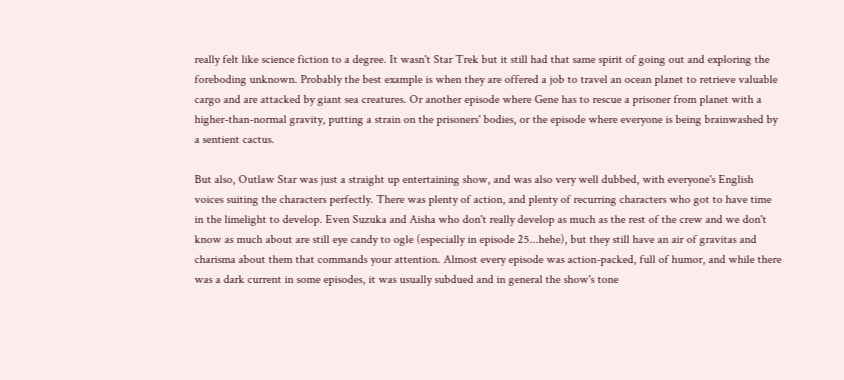really felt like science fiction to a degree. It wasn't Star Trek but it still had that same spirit of going out and exploring the foreboding unknown. Probably the best example is when they are offered a job to travel an ocean planet to retrieve valuable cargo and are attacked by giant sea creatures. Or another episode where Gene has to rescue a prisoner from planet with a higher-than-normal gravity, putting a strain on the prisoners' bodies, or the episode where everyone is being brainwashed by a sentient cactus.

But also, Outlaw Star was just a straight up entertaining show, and was also very well dubbed, with everyone's English voices suiting the characters perfectly. There was plenty of action, and plenty of recurring characters who got to have time in the limelight to develop. Even Suzuka and Aisha who don't really develop as much as the rest of the crew and we don't know as much about are still eye candy to ogle (especially in episode 25...hehe), but they still have an air of gravitas and charisma about them that commands your attention. Almost every episode was action-packed, full of humor, and while there was a dark current in some episodes, it was usually subdued and in general the show's tone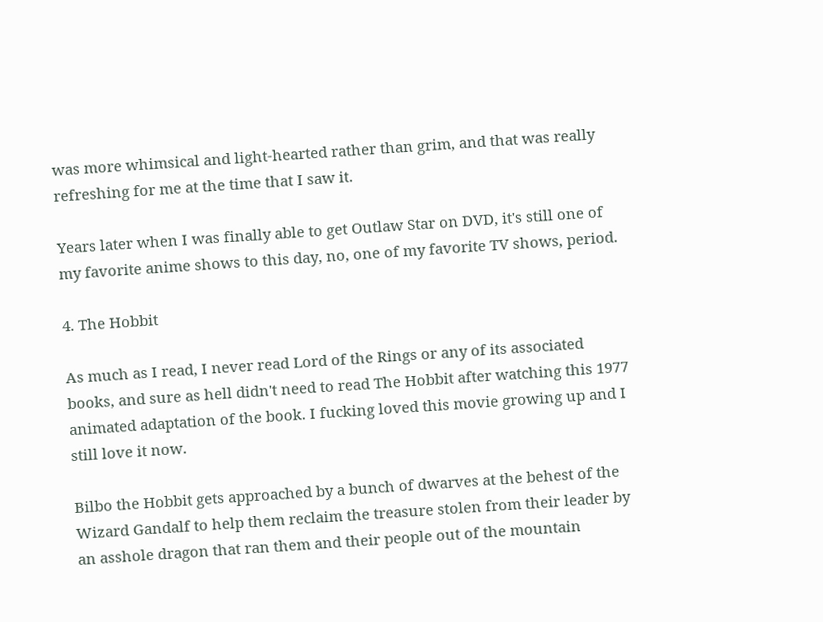was more whimsical and light-hearted rather than grim, and that was really refreshing for me at the time that I saw it.

Years later when I was finally able to get Outlaw Star on DVD, it's still one of my favorite anime shows to this day, no, one of my favorite TV shows, period.

4. The Hobbit

As much as I read, I never read Lord of the Rings or any of its associated books, and sure as hell didn't need to read The Hobbit after watching this 1977 animated adaptation of the book. I fucking loved this movie growing up and I still love it now.

Bilbo the Hobbit gets approached by a bunch of dwarves at the behest of the Wizard Gandalf to help them reclaim the treasure stolen from their leader by an asshole dragon that ran them and their people out of the mountain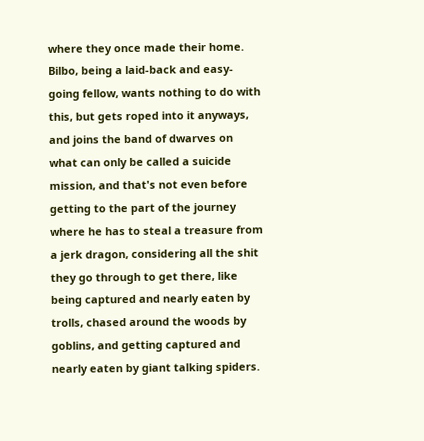where they once made their home. Bilbo, being a laid-back and easy-going fellow, wants nothing to do with this, but gets roped into it anyways, and joins the band of dwarves on what can only be called a suicide mission, and that's not even before getting to the part of the journey where he has to steal a treasure from a jerk dragon, considering all the shit they go through to get there, like being captured and nearly eaten by trolls, chased around the woods by goblins, and getting captured and nearly eaten by giant talking spiders.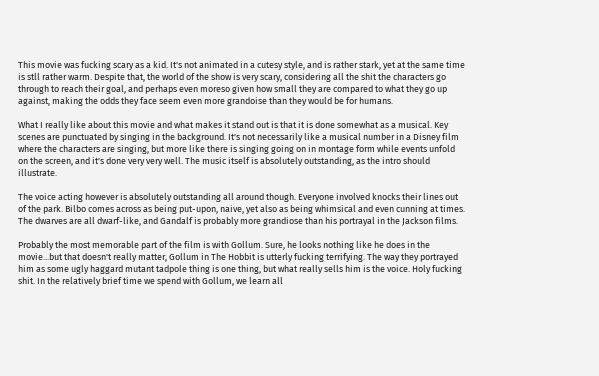This movie was fucking scary as a kid. It's not animated in a cutesy style, and is rather stark, yet at the same time is stll rather warm. Despite that, the world of the show is very scary, considering all the shit the characters go through to reach their goal, and perhaps even moreso given how small they are compared to what they go up against, making the odds they face seem even more grandoise than they would be for humans.

What I really like about this movie and what makes it stand out is that it is done somewhat as a musical. Key scenes are punctuated by singing in the background. It's not necessarily like a musical number in a Disney film where the characters are singing, but more like there is singing going on in montage form while events unfold on the screen, and it's done very very well. The music itself is absolutely outstanding, as the intro should illustrate.

The voice acting however is absolutely outstanding all around though. Everyone involved knocks their lines out of the park. Bilbo comes across as being put-upon, naive, yet also as being whimsical and even cunning at times. The dwarves are all dwarf-like, and Gandalf is probably more grandiose than his portrayal in the Jackson films.

Probably the most memorable part of the film is with Gollum. Sure, he looks nothing like he does in the movie...but that doesn't really matter, Gollum in The Hobbit is utterly fucking terrifying. The way they portrayed him as some ugly haggard mutant tadpole thing is one thing, but what really sells him is the voice. Holy fucking shit. In the relatively brief time we spend with Gollum, we learn all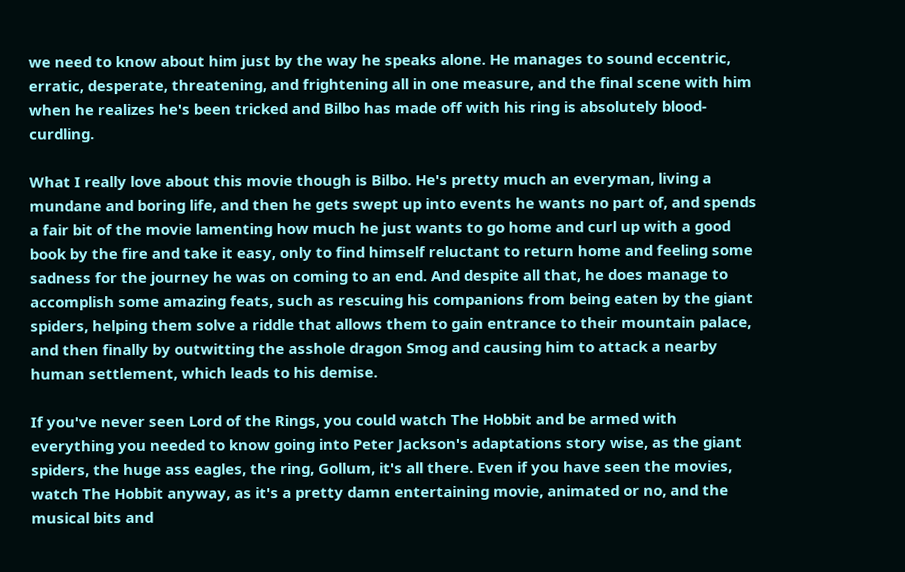we need to know about him just by the way he speaks alone. He manages to sound eccentric, erratic, desperate, threatening, and frightening all in one measure, and the final scene with him when he realizes he's been tricked and Bilbo has made off with his ring is absolutely blood-curdling.

What I really love about this movie though is Bilbo. He's pretty much an everyman, living a mundane and boring life, and then he gets swept up into events he wants no part of, and spends a fair bit of the movie lamenting how much he just wants to go home and curl up with a good book by the fire and take it easy, only to find himself reluctant to return home and feeling some sadness for the journey he was on coming to an end. And despite all that, he does manage to accomplish some amazing feats, such as rescuing his companions from being eaten by the giant spiders, helping them solve a riddle that allows them to gain entrance to their mountain palace, and then finally by outwitting the asshole dragon Smog and causing him to attack a nearby human settlement, which leads to his demise.

If you've never seen Lord of the Rings, you could watch The Hobbit and be armed with everything you needed to know going into Peter Jackson's adaptations story wise, as the giant spiders, the huge ass eagles, the ring, Gollum, it's all there. Even if you have seen the movies, watch The Hobbit anyway, as it's a pretty damn entertaining movie, animated or no, and the musical bits and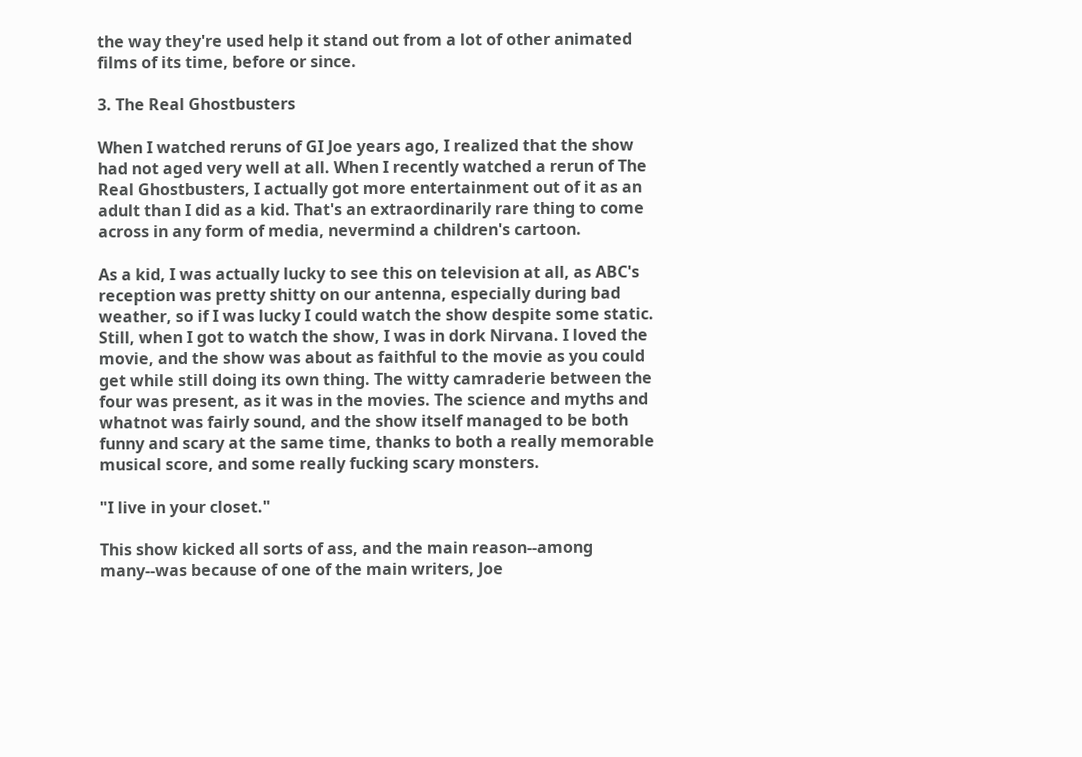the way they're used help it stand out from a lot of other animated films of its time, before or since.

3. The Real Ghostbusters

When I watched reruns of GI Joe years ago, I realized that the show had not aged very well at all. When I recently watched a rerun of The Real Ghostbusters, I actually got more entertainment out of it as an adult than I did as a kid. That's an extraordinarily rare thing to come across in any form of media, nevermind a children's cartoon.

As a kid, I was actually lucky to see this on television at all, as ABC's reception was pretty shitty on our antenna, especially during bad weather, so if I was lucky I could watch the show despite some static. Still, when I got to watch the show, I was in dork Nirvana. I loved the movie, and the show was about as faithful to the movie as you could get while still doing its own thing. The witty camraderie between the four was present, as it was in the movies. The science and myths and whatnot was fairly sound, and the show itself managed to be both funny and scary at the same time, thanks to both a really memorable musical score, and some really fucking scary monsters.

"I live in your closet."

This show kicked all sorts of ass, and the main reason--among many--was because of one of the main writers, Joe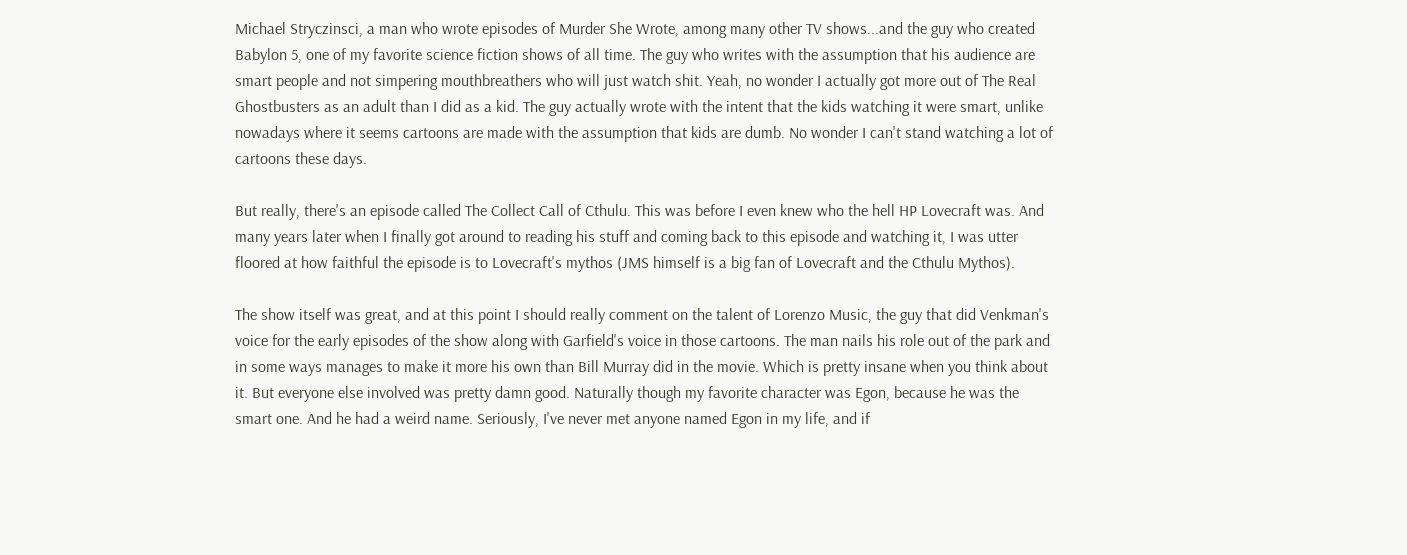Michael Stryczinsci, a man who wrote episodes of Murder She Wrote, among many other TV shows...and the guy who created Babylon 5, one of my favorite science fiction shows of all time. The guy who writes with the assumption that his audience are smart people and not simpering mouthbreathers who will just watch shit. Yeah, no wonder I actually got more out of The Real Ghostbusters as an adult than I did as a kid. The guy actually wrote with the intent that the kids watching it were smart, unlike nowadays where it seems cartoons are made with the assumption that kids are dumb. No wonder I can't stand watching a lot of cartoons these days.

But really, there's an episode called The Collect Call of Cthulu. This was before I even knew who the hell HP Lovecraft was. And many years later when I finally got around to reading his stuff and coming back to this episode and watching it, I was utter floored at how faithful the episode is to Lovecraft's mythos (JMS himself is a big fan of Lovecraft and the Cthulu Mythos).

The show itself was great, and at this point I should really comment on the talent of Lorenzo Music, the guy that did Venkman's voice for the early episodes of the show along with Garfield's voice in those cartoons. The man nails his role out of the park and in some ways manages to make it more his own than Bill Murray did in the movie. Which is pretty insane when you think about it. But everyone else involved was pretty damn good. Naturally though my favorite character was Egon, because he was the smart one. And he had a weird name. Seriously, I've never met anyone named Egon in my life, and if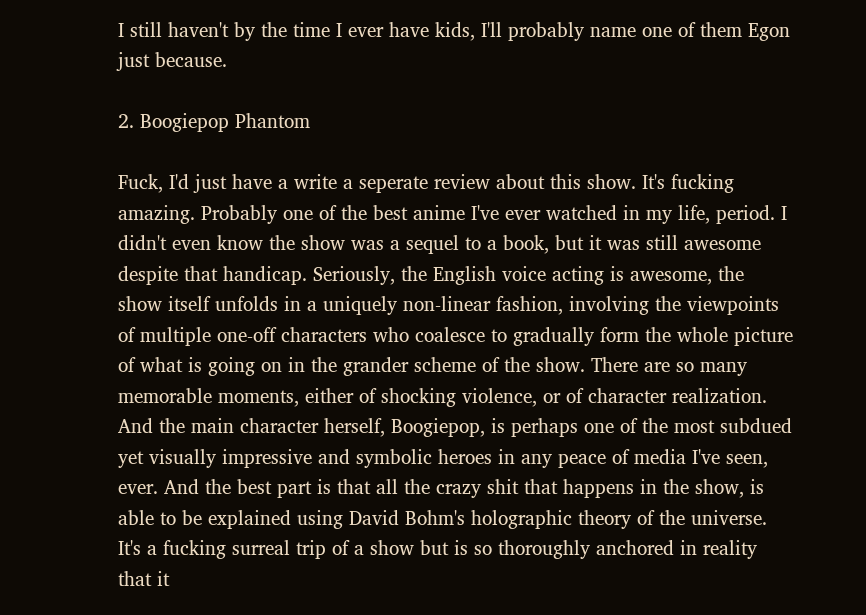I still haven't by the time I ever have kids, I'll probably name one of them Egon just because.

2. Boogiepop Phantom

Fuck, I'd just have a write a seperate review about this show. It's fucking amazing. Probably one of the best anime I've ever watched in my life, period. I didn't even know the show was a sequel to a book, but it was still awesome despite that handicap. Seriously, the English voice acting is awesome, the show itself unfolds in a uniquely non-linear fashion, involving the viewpoints of multiple one-off characters who coalesce to gradually form the whole picture of what is going on in the grander scheme of the show. There are so many memorable moments, either of shocking violence, or of character realization. And the main character herself, Boogiepop, is perhaps one of the most subdued yet visually impressive and symbolic heroes in any peace of media I've seen, ever. And the best part is that all the crazy shit that happens in the show, is able to be explained using David Bohm's holographic theory of the universe. It's a fucking surreal trip of a show but is so thoroughly anchored in reality that it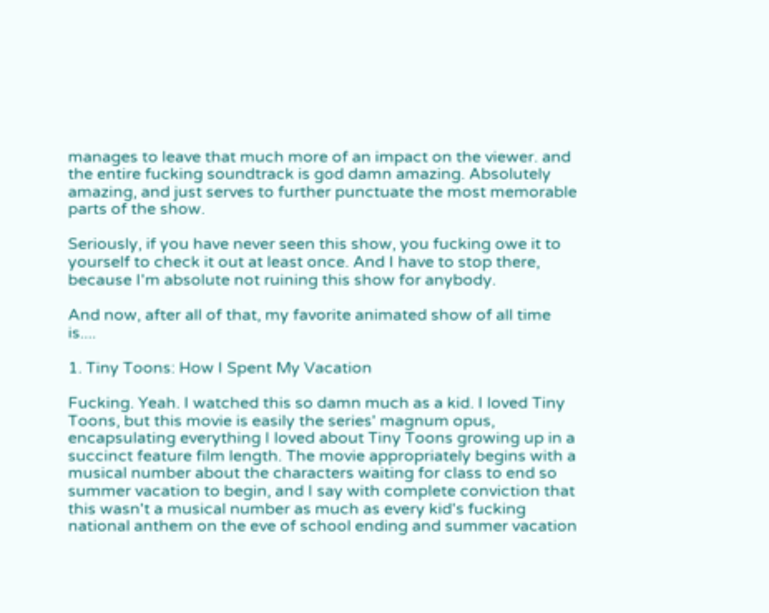manages to leave that much more of an impact on the viewer. and the entire fucking soundtrack is god damn amazing. Absolutely amazing, and just serves to further punctuate the most memorable parts of the show.

Seriously, if you have never seen this show, you fucking owe it to yourself to check it out at least once. And I have to stop there, because I'm absolute not ruining this show for anybody.

And now, after all of that, my favorite animated show of all time is....

1. Tiny Toons: How I Spent My Vacation

Fucking. Yeah. I watched this so damn much as a kid. I loved Tiny Toons, but this movie is easily the series' magnum opus, encapsulating everything I loved about Tiny Toons growing up in a succinct feature film length. The movie appropriately begins with a musical number about the characters waiting for class to end so summer vacation to begin, and I say with complete conviction that this wasn't a musical number as much as every kid's fucking national anthem on the eve of school ending and summer vacation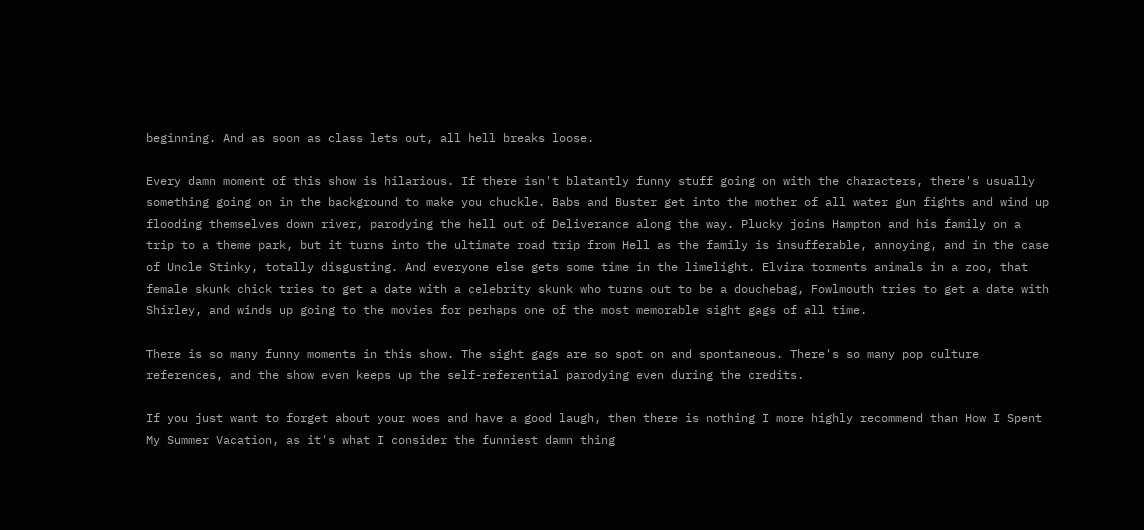beginning. And as soon as class lets out, all hell breaks loose.

Every damn moment of this show is hilarious. If there isn't blatantly funny stuff going on with the characters, there's usually something going on in the background to make you chuckle. Babs and Buster get into the mother of all water gun fights and wind up flooding themselves down river, parodying the hell out of Deliverance along the way. Plucky joins Hampton and his family on a trip to a theme park, but it turns into the ultimate road trip from Hell as the family is insufferable, annoying, and in the case of Uncle Stinky, totally disgusting. And everyone else gets some time in the limelight. Elvira torments animals in a zoo, that female skunk chick tries to get a date with a celebrity skunk who turns out to be a douchebag, Fowlmouth tries to get a date with Shirley, and winds up going to the movies for perhaps one of the most memorable sight gags of all time.

There is so many funny moments in this show. The sight gags are so spot on and spontaneous. There's so many pop culture references, and the show even keeps up the self-referential parodying even during the credits.

If you just want to forget about your woes and have a good laugh, then there is nothing I more highly recommend than How I Spent My Summer Vacation, as it's what I consider the funniest damn thing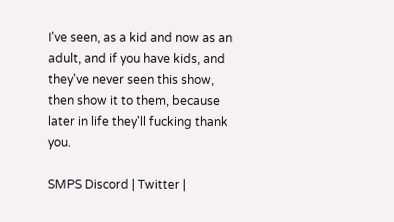I've seen, as a kid and now as an adult, and if you have kids, and they've never seen this show, then show it to them, because later in life they'll fucking thank you.

SMPS Discord | Twitter |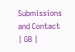Submissions and Contact | GB |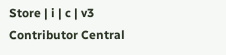Store | i | c | v3
Contributor Central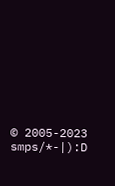© 2005-2023 smps/*-|):D